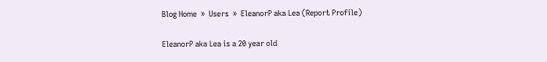Blog Home  »  Users  »  EleanorP aka Lea (Report Profile)

EleanorP aka Lea is a 20 year old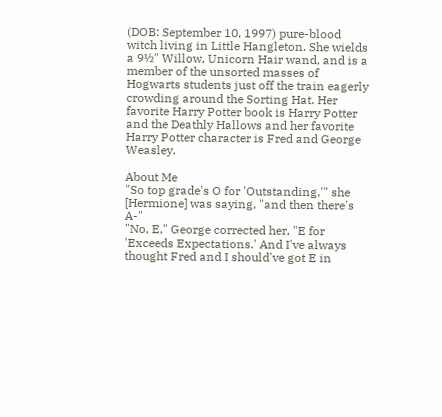(DOB: September 10, 1997) pure-blood witch living in Little Hangleton. She wields a 9½" Willow, Unicorn Hair wand, and is a member of the unsorted masses of Hogwarts students just off the train eagerly crowding around the Sorting Hat. Her favorite Harry Potter book is Harry Potter and the Deathly Hallows and her favorite Harry Potter character is Fred and George Weasley.

About Me
"So top grade's O for 'Outstanding,'" she [Hermione] was saying, "and then there's A-"
"No, E," George corrected her, "E for 'Exceeds Expectations.' And I've always thought Fred and I should've got E in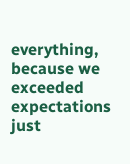everything, because we exceeded expectations just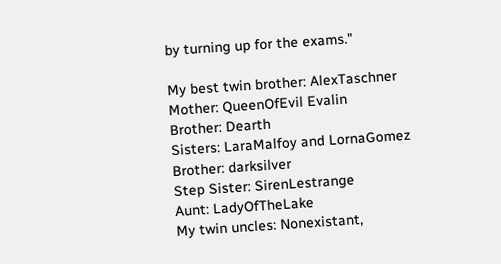by turning up for the exams."

My best twin brother: AlexTaschner
Mother: QueenOfEvil Evalin
Brother: Dearth
Sisters: LaraMalfoy and LornaGomez
Brother: darksilver
Step Sister: SirenLestrange
Aunt: LadyOfTheLake
My twin uncles: Nonexistant,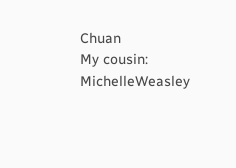Chuan
My cousin: MichelleWeasley